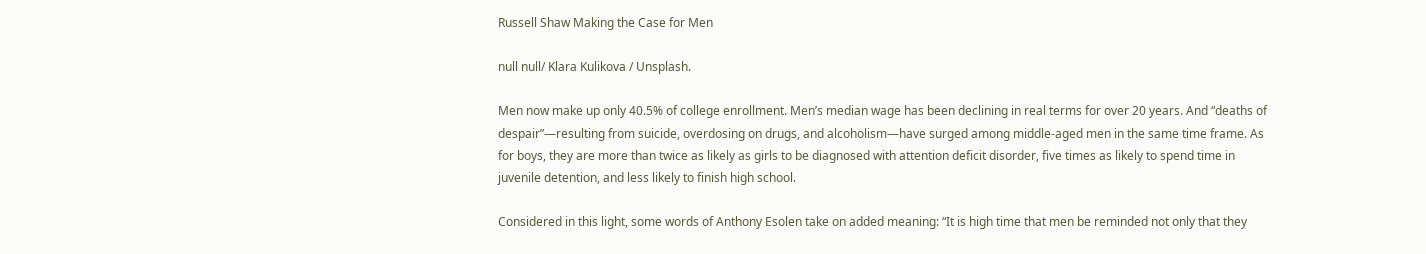Russell Shaw Making the Case for Men

null null/ Klara Kulikova / Unsplash.

Men now make up only 40.5% of college enrollment. Men’s median wage has been declining in real terms for over 20 years. And “deaths of despair”—resulting from suicide, overdosing on drugs, and alcoholism—have surged among middle-aged men in the same time frame. As for boys, they are more than twice as likely as girls to be diagnosed with attention deficit disorder, five times as likely to spend time in juvenile detention, and less likely to finish high school.

Considered in this light, some words of Anthony Esolen take on added meaning: “It is high time that men be reminded not only that they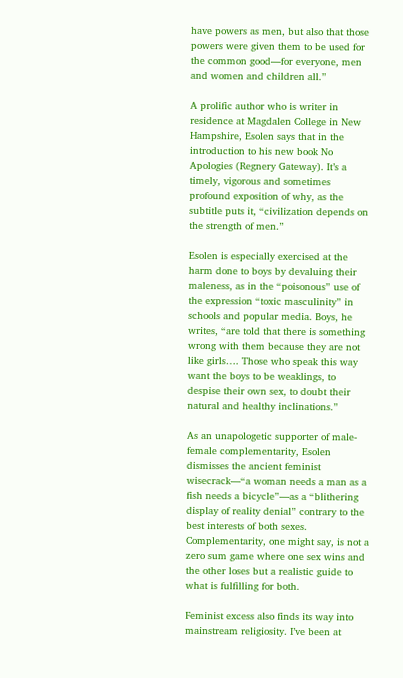have powers as men, but also that those powers were given them to be used for the common good—for everyone, men and women and children all.”

A prolific author who is writer in residence at Magdalen College in New Hampshire, Esolen says that in the introduction to his new book No Apologies (Regnery Gateway). It’s a timely, vigorous and sometimes profound exposition of why, as the subtitle puts it, “civilization depends on the strength of men.”

Esolen is especially exercised at the harm done to boys by devaluing their maleness, as in the “poisonous” use of the expression “toxic masculinity” in schools and popular media. Boys, he writes, “are told that there is something wrong with them because they are not like girls…. Those who speak this way want the boys to be weaklings, to despise their own sex, to doubt their natural and healthy inclinations.”

As an unapologetic supporter of male-female complementarity, Esolen dismisses the ancient feminist wisecrack—“a woman needs a man as a fish needs a bicycle”—as a “blithering display of reality denial” contrary to the best interests of both sexes. Complementarity, one might say, is not a zero sum game where one sex wins and the other loses but a realistic guide to what is fulfilling for both.

Feminist excess also finds its way into mainstream religiosity. I’ve been at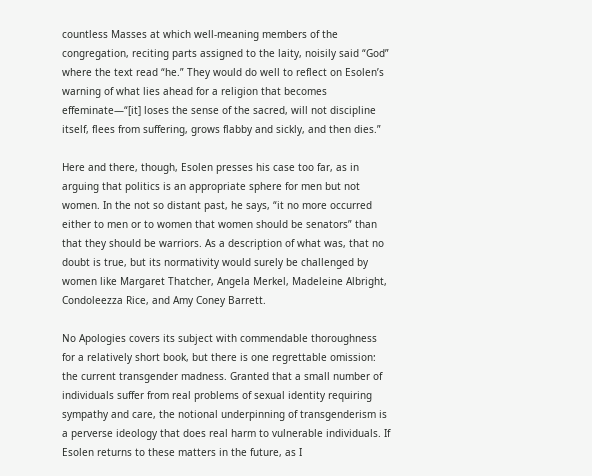countless Masses at which well-meaning members of the congregation, reciting parts assigned to the laity, noisily said “God” where the text read “he.” They would do well to reflect on Esolen’s warning of what lies ahead for a religion that becomes effeminate—“[it] loses the sense of the sacred, will not discipline itself, flees from suffering, grows flabby and sickly, and then dies.”

Here and there, though, Esolen presses his case too far, as in arguing that politics is an appropriate sphere for men but not women. In the not so distant past, he says, “it no more occurred either to men or to women that women should be senators” than that they should be warriors. As a description of what was, that no doubt is true, but its normativity would surely be challenged by women like Margaret Thatcher, Angela Merkel, Madeleine Albright, Condoleezza Rice, and Amy Coney Barrett.

No Apologies covers its subject with commendable thoroughness for a relatively short book, but there is one regrettable omission: the current transgender madness. Granted that a small number of individuals suffer from real problems of sexual identity requiring sympathy and care, the notional underpinning of transgenderism is a perverse ideology that does real harm to vulnerable individuals. If Esolen returns to these matters in the future, as I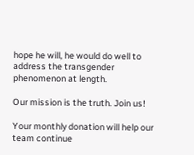hope he will, he would do well to address the transgender phenomenon at length.

Our mission is the truth. Join us!

Your monthly donation will help our team continue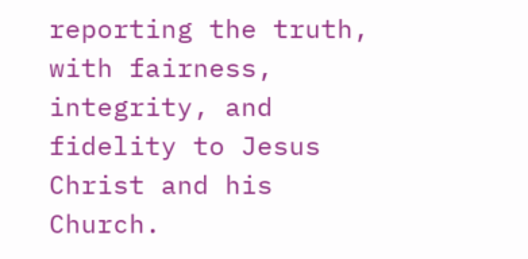reporting the truth, with fairness, integrity, and fidelity to Jesus Christ and his Church.